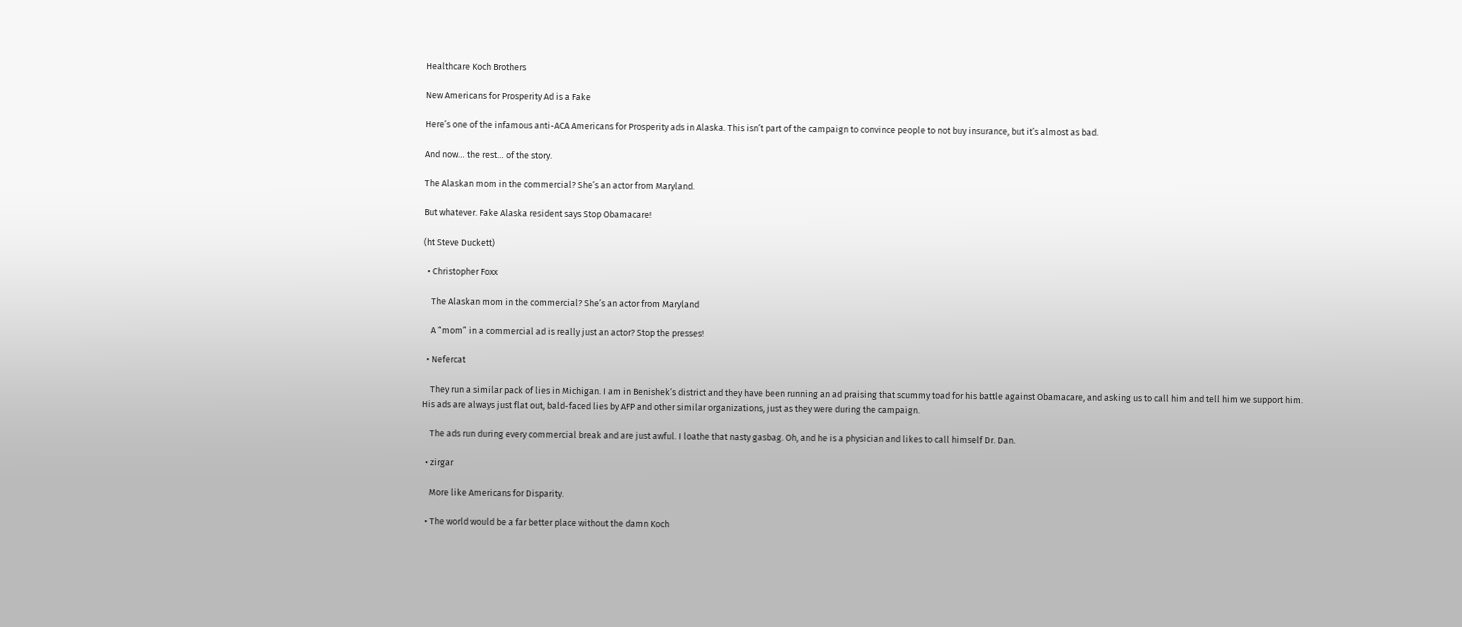Healthcare Koch Brothers

New Americans for Prosperity Ad is a Fake

Here’s one of the infamous anti-ACA Americans for Prosperity ads in Alaska. This isn’t part of the campaign to convince people to not buy insurance, but it’s almost as bad.

And now… the rest… of the story.

The Alaskan mom in the commercial? She’s an actor from Maryland.

But whatever. Fake Alaska resident says Stop Obamacare!

(ht Steve Duckett)

  • Christopher Foxx

    The Alaskan mom in the commercial? She’s an actor from Maryland

    A “mom” in a commercial ad is really just an actor? Stop the presses!

  • Nefercat

    They run a similar pack of lies in Michigan. I am in Benishek’s district and they have been running an ad praising that scummy toad for his battle against Obamacare, and asking us to call him and tell him we support him. His ads are always just flat out, bald-faced lies by AFP and other similar organizations, just as they were during the campaign.

    The ads run during every commercial break and are just awful. I loathe that nasty gasbag. Oh, and he is a physician and likes to call himself Dr. Dan.

  • zirgar

    More like Americans for Disparity.

  • The world would be a far better place without the damn Koch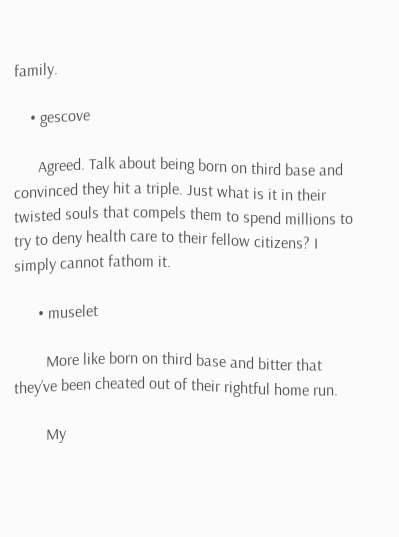family.

    • gescove

      Agreed. Talk about being born on third base and convinced they hit a triple. Just what is it in their twisted souls that compels them to spend millions to try to deny health care to their fellow citizens? I simply cannot fathom it.

      • muselet

        More like born on third base and bitter that they’ve been cheated out of their rightful home run.

        My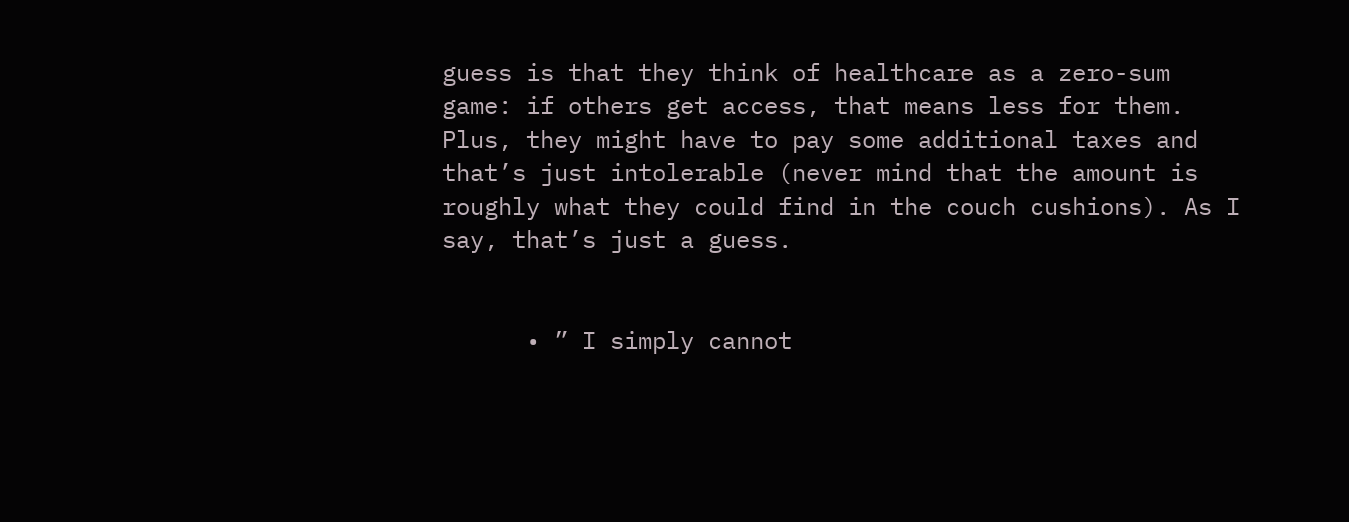guess is that they think of healthcare as a zero-sum game: if others get access, that means less for them. Plus, they might have to pay some additional taxes and that’s just intolerable (never mind that the amount is roughly what they could find in the couch cushions). As I say, that’s just a guess.


      • ” I simply cannot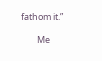fathom it.”

        Me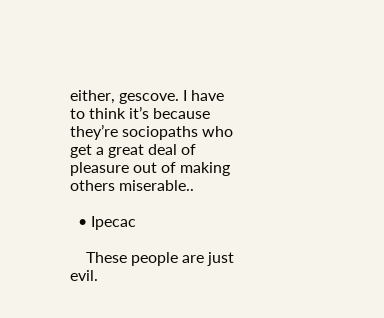either, gescove. I have to think it’s because they’re sociopaths who get a great deal of pleasure out of making others miserable..

  • Ipecac

    These people are just evil.